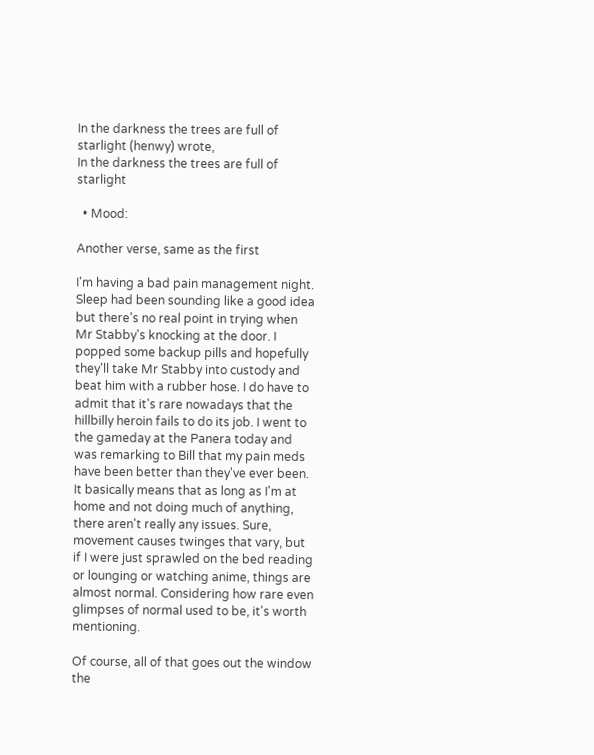In the darkness the trees are full of starlight (henwy) wrote,
In the darkness the trees are full of starlight

  • Mood:

Another verse, same as the first

I'm having a bad pain management night. Sleep had been sounding like a good idea but there's no real point in trying when Mr Stabby's knocking at the door. I popped some backup pills and hopefully they'll take Mr Stabby into custody and beat him with a rubber hose. I do have to admit that it's rare nowadays that the hillbilly heroin fails to do its job. I went to the gameday at the Panera today and was remarking to Bill that my pain meds have been better than they've ever been. It basically means that as long as I'm at home and not doing much of anything, there aren't really any issues. Sure, movement causes twinges that vary, but if I were just sprawled on the bed reading or lounging or watching anime, things are almost normal. Considering how rare even glimpses of normal used to be, it's worth mentioning.

Of course, all of that goes out the window the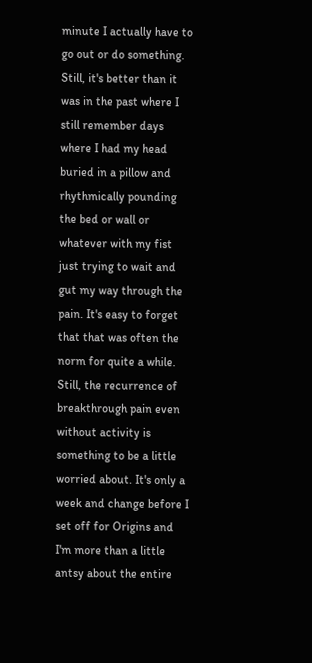minute I actually have to go out or do something. Still, it's better than it was in the past where I still remember days where I had my head buried in a pillow and rhythmically pounding the bed or wall or whatever with my fist just trying to wait and gut my way through the pain. It's easy to forget that that was often the norm for quite a while. Still, the recurrence of breakthrough pain even without activity is something to be a little worried about. It's only a week and change before I set off for Origins and I'm more than a little antsy about the entire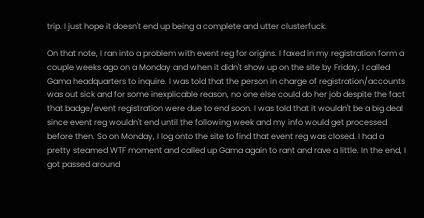trip. I just hope it doesn't end up being a complete and utter clusterfuck.

On that note, I ran into a problem with event reg for origins. I faxed in my registration form a couple weeks ago on a Monday and when it didn't show up on the site by Friday, I called Gama headquarters to inquire. I was told that the person in charge of registration/accounts was out sick and for some inexplicable reason, no one else could do her job despite the fact that badge/event registration were due to end soon. I was told that it wouldn't be a big deal since event reg wouldn't end until the following week and my info would get processed before then. So on Monday, I log onto the site to find that event reg was closed. I had a pretty steamed WTF moment and called up Gama again to rant and rave a little. In the end, I got passed around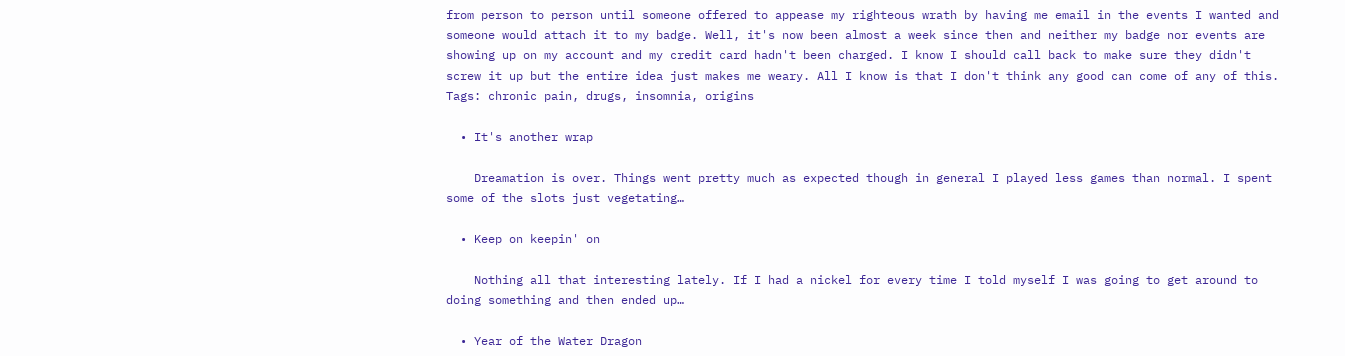from person to person until someone offered to appease my righteous wrath by having me email in the events I wanted and someone would attach it to my badge. Well, it's now been almost a week since then and neither my badge nor events are showing up on my account and my credit card hadn't been charged. I know I should call back to make sure they didn't screw it up but the entire idea just makes me weary. All I know is that I don't think any good can come of any of this.
Tags: chronic pain, drugs, insomnia, origins

  • It's another wrap

    Dreamation is over. Things went pretty much as expected though in general I played less games than normal. I spent some of the slots just vegetating…

  • Keep on keepin' on

    Nothing all that interesting lately. If I had a nickel for every time I told myself I was going to get around to doing something and then ended up…

  • Year of the Water Dragon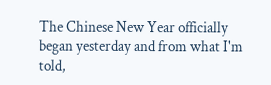The Chinese New Year officially began yesterday and from what I'm told,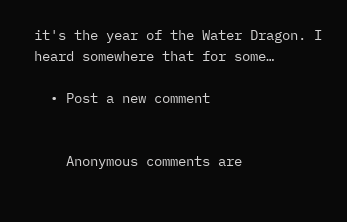it's the year of the Water Dragon. I heard somewhere that for some…

  • Post a new comment


    Anonymous comments are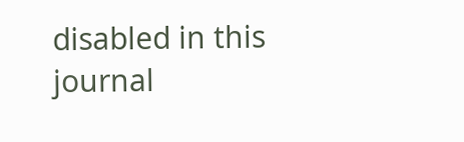disabled in this journal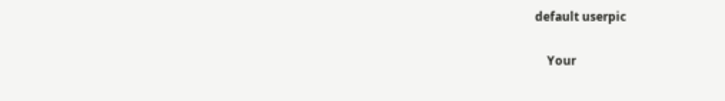default userpic

    Your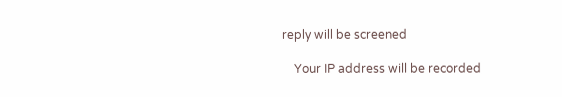reply will be screened

    Your IP address will be recorded